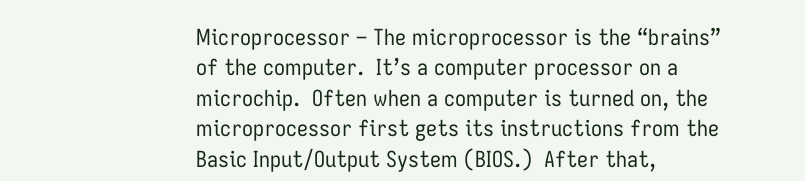Microprocessor – The microprocessor is the “brains” of the computer.  It’s a computer processor on a microchip.  Often when a computer is turned on, the microprocessor first gets its instructions from the Basic Input/Output System (BIOS.)  After that,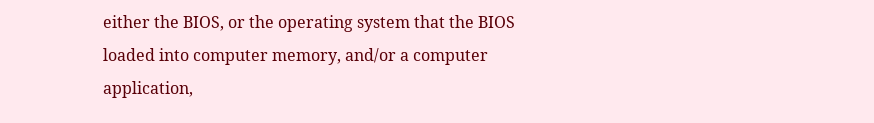either the BIOS, or the operating system that the BIOS loaded into computer memory, and/or a computer application,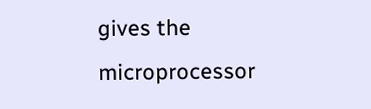gives the microprocessor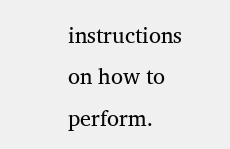instructions on how to perform.